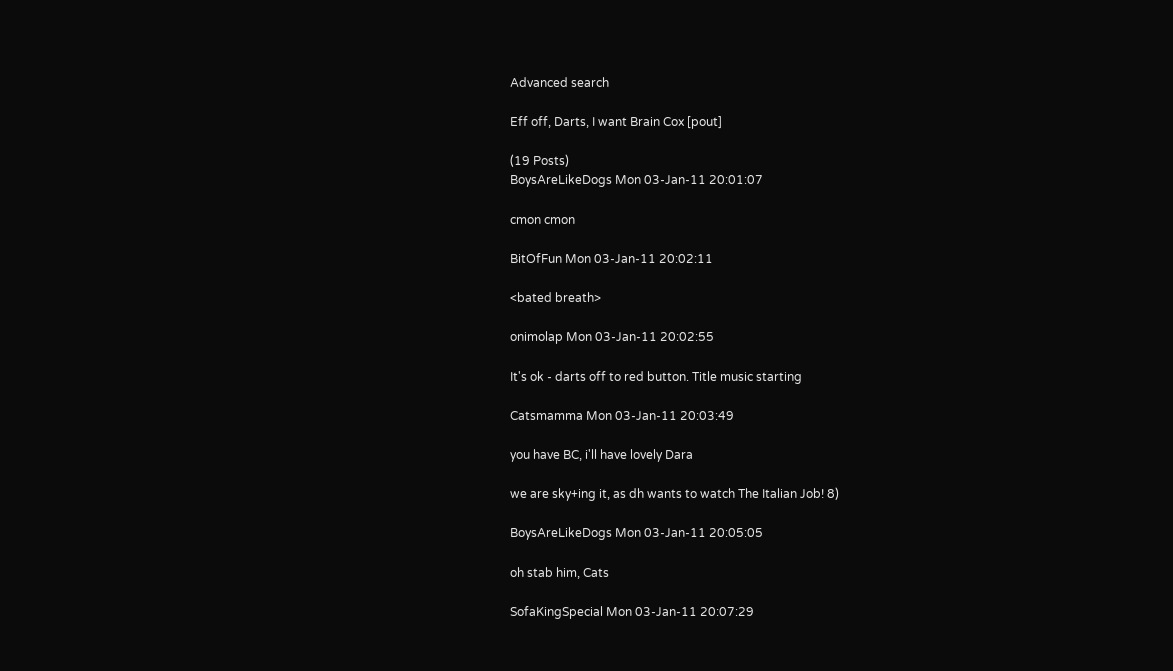Advanced search

Eff off, Darts, I want Brain Cox [pout]

(19 Posts)
BoysAreLikeDogs Mon 03-Jan-11 20:01:07

cmon cmon

BitOfFun Mon 03-Jan-11 20:02:11

<bated breath>

onimolap Mon 03-Jan-11 20:02:55

It's ok - darts off to red button. Title music starting

Catsmamma Mon 03-Jan-11 20:03:49

you have BC, i'll have lovely Dara

we are sky+ing it, as dh wants to watch The Italian Job! 8)

BoysAreLikeDogs Mon 03-Jan-11 20:05:05

oh stab him, Cats

SofaKingSpecial Mon 03-Jan-11 20:07:29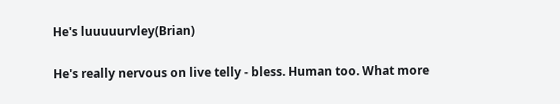He's luuuuurvley(Brian)

He's really nervous on live telly - bless. Human too. What more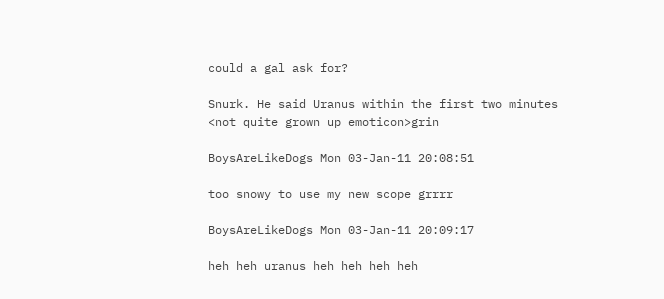could a gal ask for?

Snurk. He said Uranus within the first two minutes <not quite grown up emoticon>grin

BoysAreLikeDogs Mon 03-Jan-11 20:08:51

too snowy to use my new scope grrrr

BoysAreLikeDogs Mon 03-Jan-11 20:09:17

heh heh uranus heh heh heh heh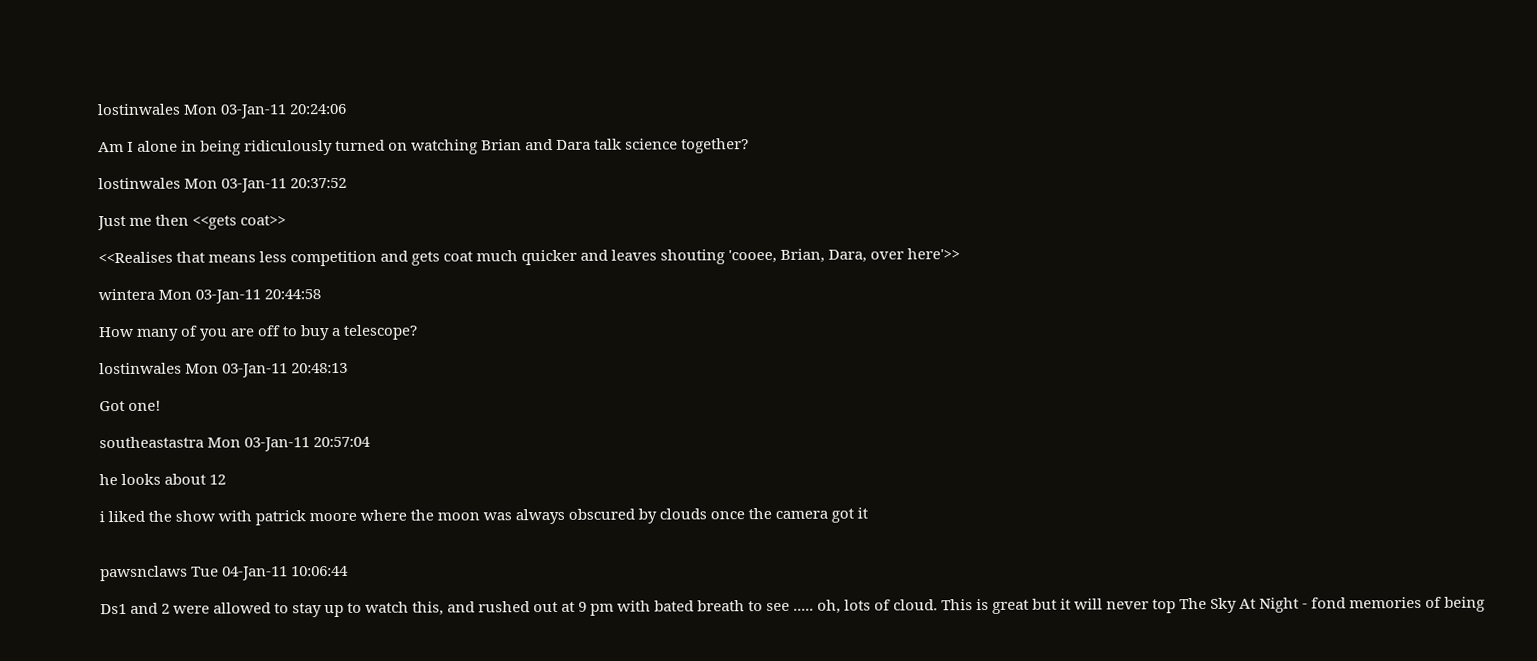lostinwales Mon 03-Jan-11 20:24:06

Am I alone in being ridiculously turned on watching Brian and Dara talk science together?

lostinwales Mon 03-Jan-11 20:37:52

Just me then <<gets coat>>

<<Realises that means less competition and gets coat much quicker and leaves shouting 'cooee, Brian, Dara, over here'>>

wintera Mon 03-Jan-11 20:44:58

How many of you are off to buy a telescope?

lostinwales Mon 03-Jan-11 20:48:13

Got one!

southeastastra Mon 03-Jan-11 20:57:04

he looks about 12

i liked the show with patrick moore where the moon was always obscured by clouds once the camera got it


pawsnclaws Tue 04-Jan-11 10:06:44

Ds1 and 2 were allowed to stay up to watch this, and rushed out at 9 pm with bated breath to see ..... oh, lots of cloud. This is great but it will never top The Sky At Night - fond memories of being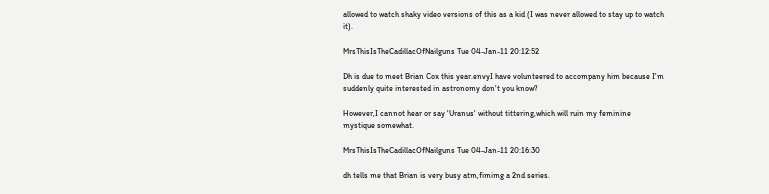allowed to watch shaky video versions of this as a kid (I was never allowed to stay up to watch it).

MrsThisIsTheCadillacOfNailguns Tue 04-Jan-11 20:12:52

Dh is due to meet Brian Cox this year.envyI have volunteered to accompany him because I'm suddenly quite interested in astronomy don't you know?

However,I cannot hear or say 'Uranus' without tittering,which will ruin my feminine mystique somewhat.

MrsThisIsTheCadillacOfNailguns Tue 04-Jan-11 20:16:30

dh tells me that Brian is very busy atm,fimimg a 2nd series.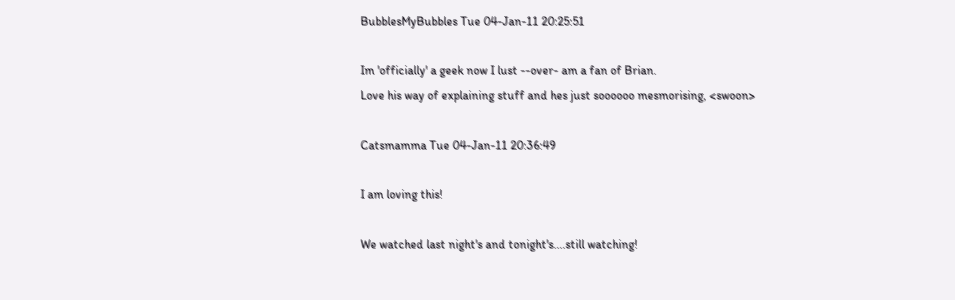BubblesMyBubbles Tue 04-Jan-11 20:25:51

Im 'officially' a geek now I lust --over- am a fan of Brian.
Love his way of explaining stuff and hes just soooooo mesmorising, <swoon>

Catsmamma Tue 04-Jan-11 20:36:49

I am loving this!

We watched last night's and tonight's....still watching!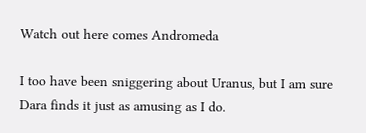Watch out here comes Andromeda

I too have been sniggering about Uranus, but I am sure Dara finds it just as amusing as I do.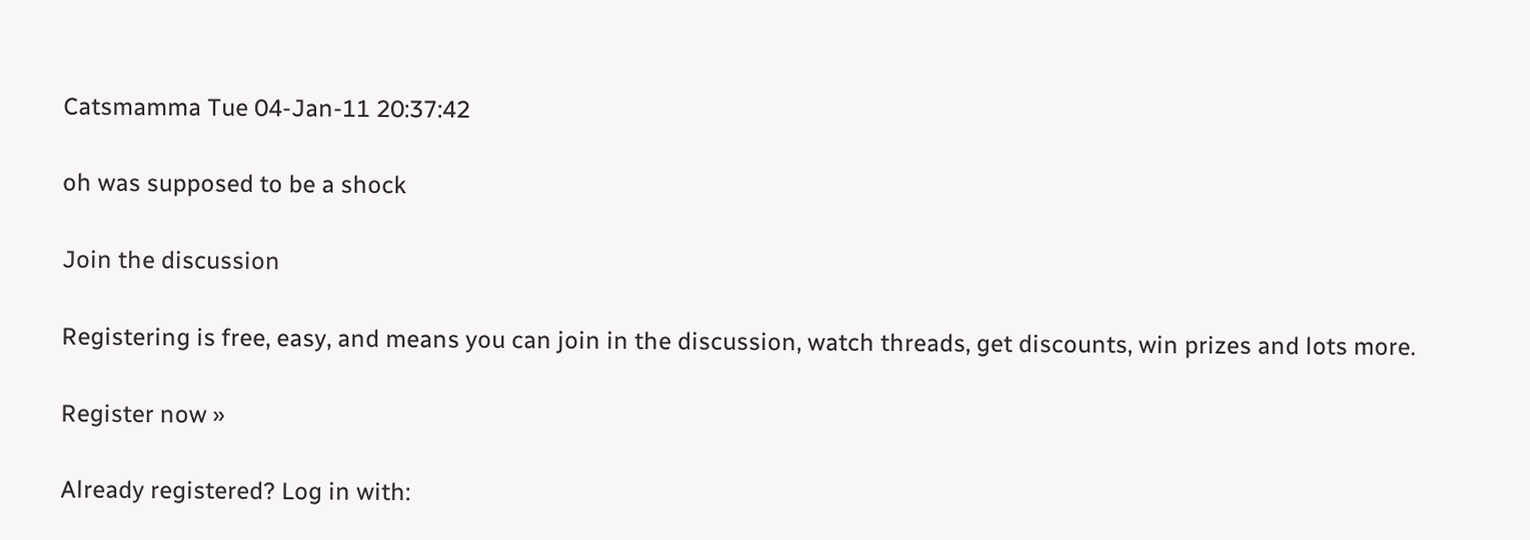Catsmamma Tue 04-Jan-11 20:37:42

oh was supposed to be a shock

Join the discussion

Registering is free, easy, and means you can join in the discussion, watch threads, get discounts, win prizes and lots more.

Register now »

Already registered? Log in with: